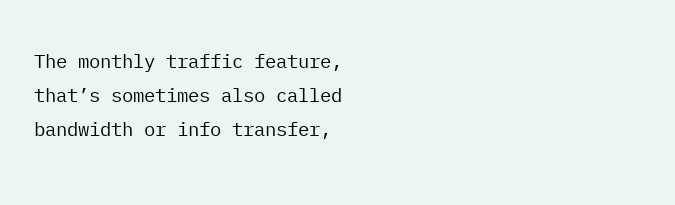The monthly traffic feature, that’s sometimes also called bandwidth or info transfer,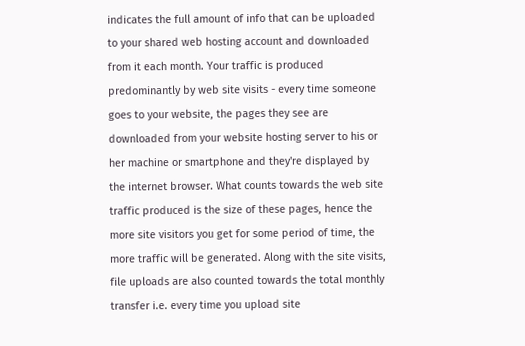indicates the full amount of info that can be uploaded to your shared web hosting account and downloaded from it each month. Your traffic is produced predominantly by web site visits - every time someone goes to your website, the pages they see are downloaded from your website hosting server to his or her machine or smartphone and they're displayed by the internet browser. What counts towards the web site traffic produced is the size of these pages, hence the more site visitors you get for some period of time, the more traffic will be generated. Along with the site visits, file uploads are also counted towards the total monthly transfer i.e. every time you upload site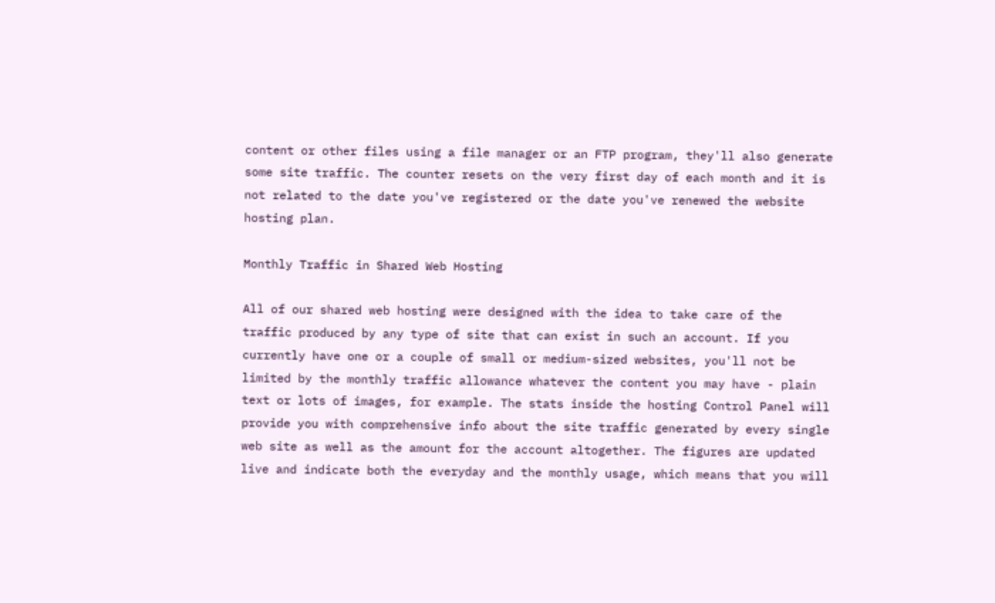content or other files using a file manager or an FTP program, they'll also generate some site traffic. The counter resets on the very first day of each month and it is not related to the date you've registered or the date you've renewed the website hosting plan.

Monthly Traffic in Shared Web Hosting

All of our shared web hosting were designed with the idea to take care of the traffic produced by any type of site that can exist in such an account. If you currently have one or a couple of small or medium-sized websites, you'll not be limited by the monthly traffic allowance whatever the content you may have - plain text or lots of images, for example. The stats inside the hosting Control Panel will provide you with comprehensive info about the site traffic generated by every single web site as well as the amount for the account altogether. The figures are updated live and indicate both the everyday and the monthly usage, which means that you will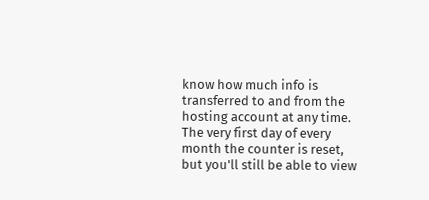know how much info is transferred to and from the hosting account at any time. The very first day of every month the counter is reset, but you'll still be able to view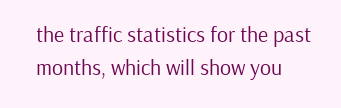the traffic statistics for the past months, which will show you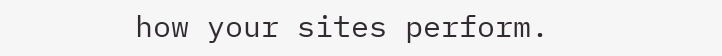how your sites perform.